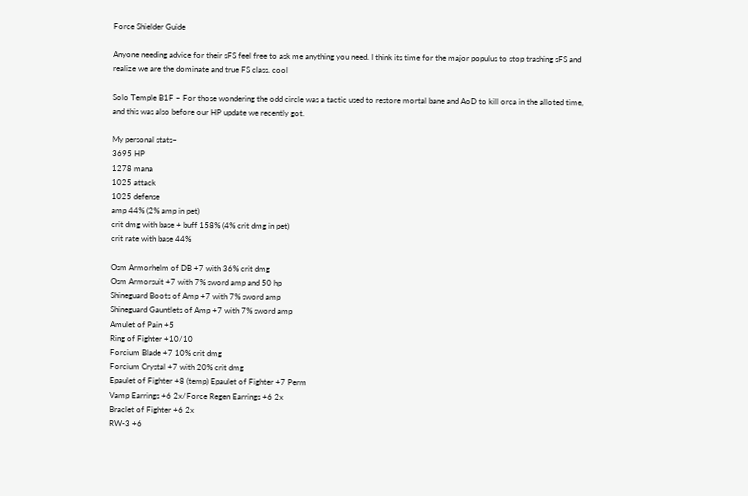Force Shielder Guide

Anyone needing advice for their sFS feel free to ask me anything you need. I think its time for the major populus to stop trashing sFS and realize we are the dominate and true FS class. cool

Solo Temple B1F – For those wondering the odd circle was a tactic used to restore mortal bane and AoD to kill orca in the alloted time, and this was also before our HP update we recently got.

My personal stats~
3695 HP
1278 mana
1025 attack
1025 defense
amp 44% (2% amp in pet)
crit dmg with base + buff 158% (4% crit dmg in pet)
crit rate with base 44%

Osm Armorhelm of DB +7 with 36% crit dmg
Osm Armorsuit +7 with 7% sword amp and 50 hp
Shineguard Boots of Amp +7 with 7% sword amp
Shineguard Gauntlets of Amp +7 with 7% sword amp
Amulet of Pain +5
Ring of Fighter +10/10
Forcium Blade +7 10% crit dmg
Forcium Crystal +7 with 20% crit dmg
Epaulet of Fighter +8 (temp) Epaulet of Fighter +7 Perm
Vamp Earrings +6 2x/Force Regen Earrings +6 2x
Braclet of Fighter +6 2x
RW-3 +6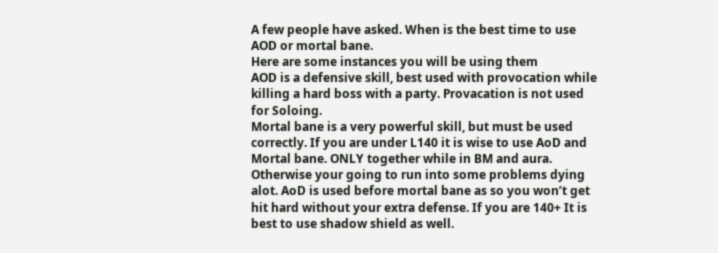A few people have asked. When is the best time to use AOD or mortal bane.
Here are some instances you will be using them
AOD is a defensive skill, best used with provocation while killing a hard boss with a party. Provacation is not used for Soloing.
Mortal bane is a very powerful skill, but must be used correctly. If you are under L140 it is wise to use AoD and Mortal bane. ONLY together while in BM and aura. Otherwise your going to run into some problems dying alot. AoD is used before mortal bane as so you won’t get hit hard without your extra defense. If you are 140+ It is best to use shadow shield as well.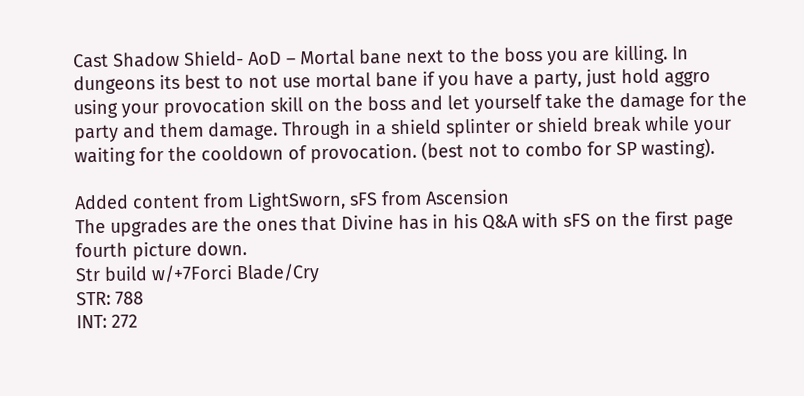Cast Shadow Shield- AoD – Mortal bane next to the boss you are killing. In dungeons its best to not use mortal bane if you have a party, just hold aggro using your provocation skill on the boss and let yourself take the damage for the party and them damage. Through in a shield splinter or shield break while your waiting for the cooldown of provocation. (best not to combo for SP wasting).

Added content from LightSworn, sFS from Ascension
The upgrades are the ones that Divine has in his Q&A with sFS on the first page fourth picture down.
Str build w/+7Forci Blade/Cry
STR: 788
INT: 272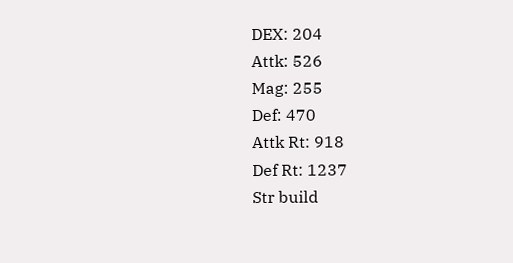DEX: 204
Attk: 526
Mag: 255
Def: 470
Attk Rt: 918
Def Rt: 1237
Str build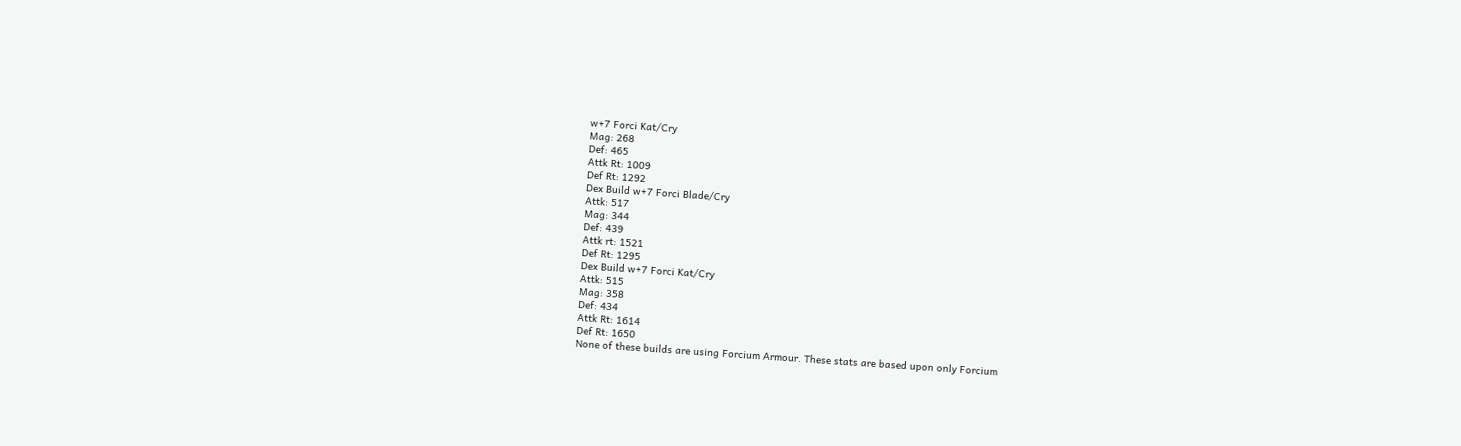w+7 Forci Kat/Cry
Mag: 268
Def: 465
Attk Rt: 1009
Def Rt: 1292
Dex Build w+7 Forci Blade/Cry
Attk: 517
Mag: 344
Def: 439
Attk rt: 1521
Def Rt: 1295
Dex Build w+7 Forci Kat/Cry
Attk: 515
Mag: 358
Def: 434
Attk Rt: 1614
Def Rt: 1650
None of these builds are using Forcium Armour. These stats are based upon only Forcium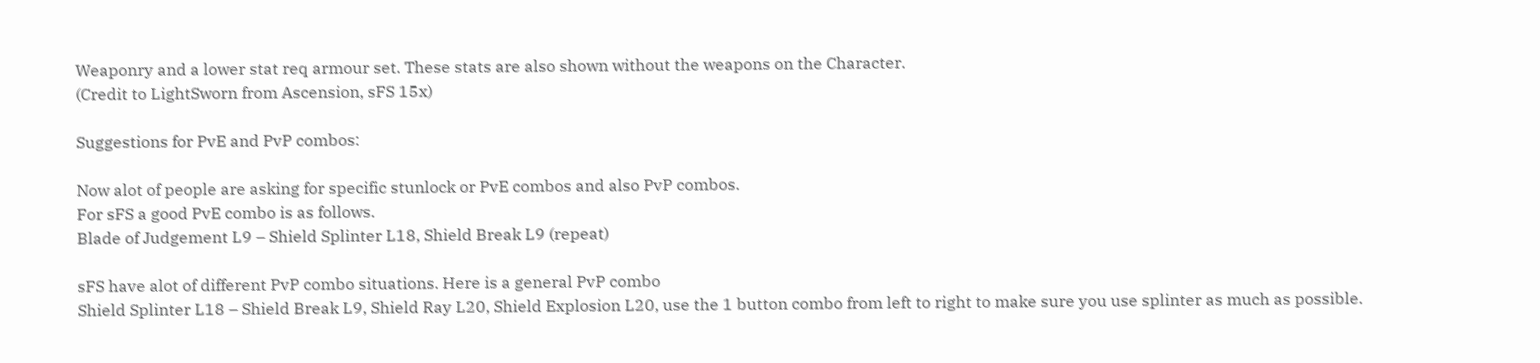Weaponry and a lower stat req armour set. These stats are also shown without the weapons on the Character.
(Credit to LightSworn from Ascension, sFS 15x)

Suggestions for PvE and PvP combos:

Now alot of people are asking for specific stunlock or PvE combos and also PvP combos.
For sFS a good PvE combo is as follows.
Blade of Judgement L9 – Shield Splinter L18, Shield Break L9 (repeat)

sFS have alot of different PvP combo situations. Here is a general PvP combo
Shield Splinter L18 – Shield Break L9, Shield Ray L20, Shield Explosion L20, use the 1 button combo from left to right to make sure you use splinter as much as possible.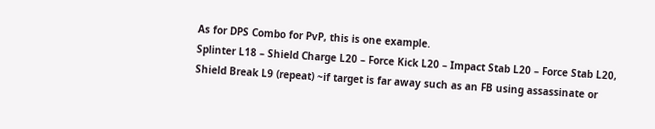As for DPS Combo for PvP, this is one example.
Splinter L18 – Shield Charge L20 – Force Kick L20 – Impact Stab L20 – Force Stab L20, Shield Break L9 (repeat) ~if target is far away such as an FB using assassinate or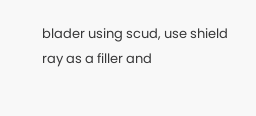blader using scud, use shield ray as a filler and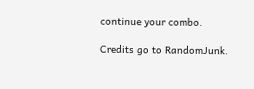continue your combo.

Credits go to RandomJunk.